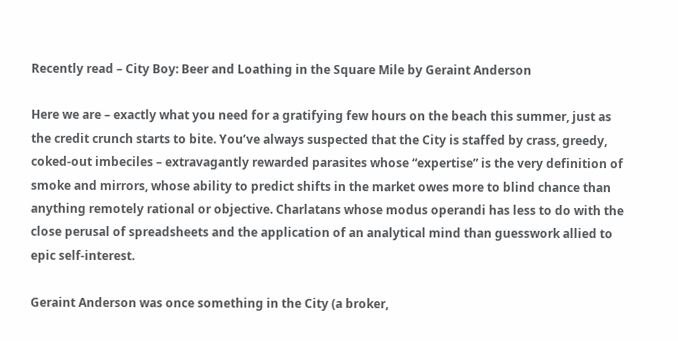Recently read – City Boy: Beer and Loathing in the Square Mile by Geraint Anderson

Here we are – exactly what you need for a gratifying few hours on the beach this summer, just as the credit crunch starts to bite. You’ve always suspected that the City is staffed by crass, greedy, coked-out imbeciles – extravagantly rewarded parasites whose “expertise” is the very definition of smoke and mirrors, whose ability to predict shifts in the market owes more to blind chance than anything remotely rational or objective. Charlatans whose modus operandi has less to do with the close perusal of spreadsheets and the application of an analytical mind than guesswork allied to epic self-interest.

Geraint Anderson was once something in the City (a broker,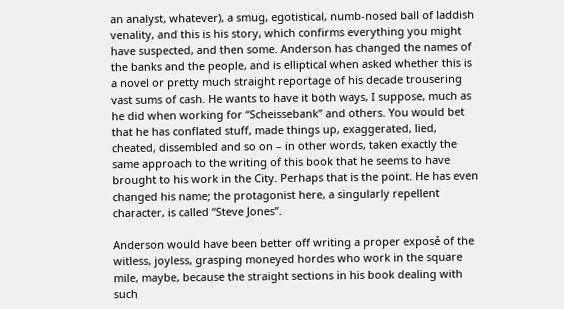an analyst, whatever), a smug, egotistical, numb-nosed ball of laddish venality, and this is his story, which confirms everything you might have suspected, and then some. Anderson has changed the names of the banks and the people, and is elliptical when asked whether this is a novel or pretty much straight reportage of his decade trousering vast sums of cash. He wants to have it both ways, I suppose, much as he did when working for “Scheissebank” and others. You would bet that he has conflated stuff, made things up, exaggerated, lied, cheated, dissembled and so on – in other words, taken exactly the same approach to the writing of this book that he seems to have brought to his work in the City. Perhaps that is the point. He has even changed his name; the protagonist here, a singularly repellent character, is called “Steve Jones”.

Anderson would have been better off writing a proper exposé of the witless, joyless, grasping moneyed hordes who work in the square mile, maybe, because the straight sections in his book dealing with such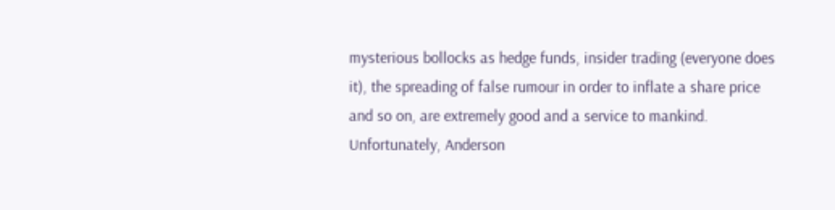mysterious bollocks as hedge funds, insider trading (everyone does it), the spreading of false rumour in order to inflate a share price and so on, are extremely good and a service to mankind. Unfortunately, Anderson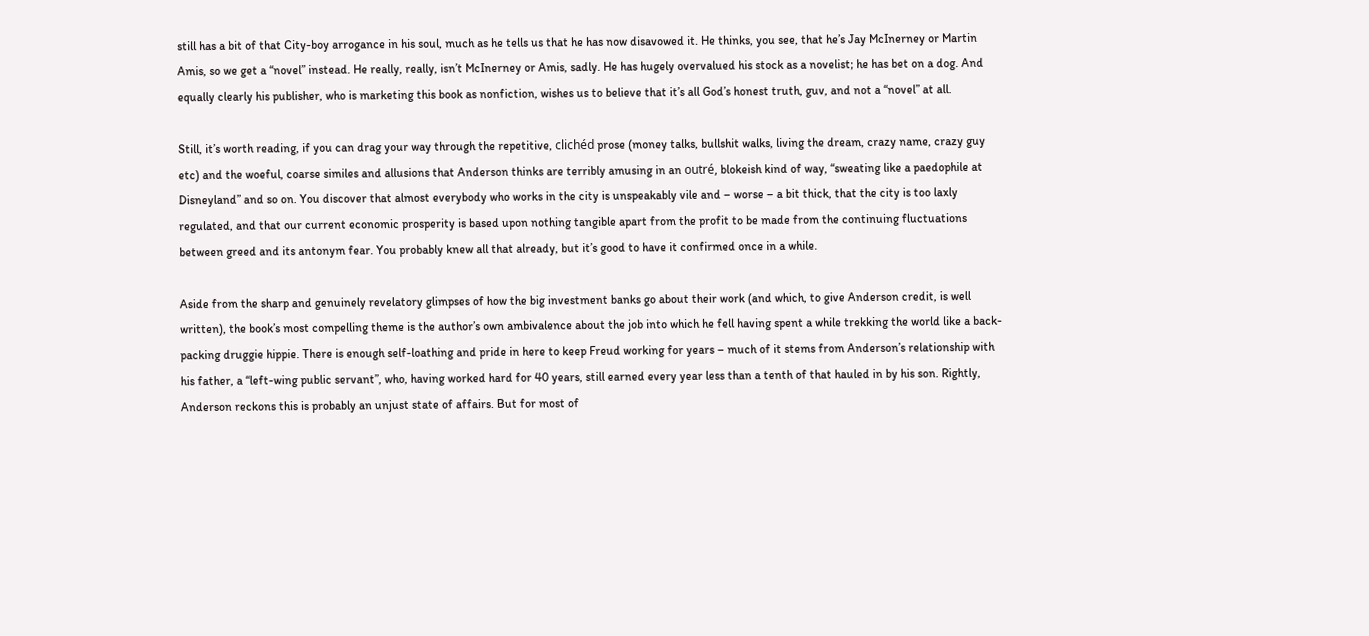still has a bit of that City-boy arrogance in his soul, much as he tells us that he has now disavowed it. He thinks, you see, that he’s Jay McInerney or Martin Amis, so we get a “novel” instead. He really, really, isn’t McInerney or Amis, sadly. He has hugely overvalued his stock as a novelist; he has bet on a dog. And equally clearly his publisher, who is marketing this book as nonfiction, wishes us to believe that it’s all God’s honest truth, guv, and not a “novel” at all.

Still, it’s worth reading, if you can drag your way through the repetitive, clichéd prose (money talks, bullshit walks, living the dream, crazy name, crazy guy etc) and the woeful, coarse similes and allusions that Anderson thinks are terribly amusing in an outré, blokeish kind of way, “sweating like a paedophile at Disneyland” and so on. You discover that almost everybody who works in the city is unspeakably vile and – worse – a bit thick, that the city is too laxly regulated, and that our current economic prosperity is based upon nothing tangible apart from the profit to be made from the continuing fluctuations between greed and its antonym fear. You probably knew all that already, but it’s good to have it confirmed once in a while.

Aside from the sharp and genuinely revelatory glimpses of how the big investment banks go about their work (and which, to give Anderson credit, is well written), the book’s most compelling theme is the author’s own ambivalence about the job into which he fell having spent a while trekking the world like a back-packing druggie hippie. There is enough self-loathing and pride in here to keep Freud working for years – much of it stems from Anderson’s relationship with his father, a “left-wing public servant”, who, having worked hard for 40 years, still earned every year less than a tenth of that hauled in by his son. Rightly, Anderson reckons this is probably an unjust state of affairs. But for most of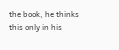the book, he thinks this only in his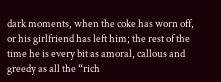dark moments, when the coke has worn off, or his girlfriend has left him; the rest of the time he is every bit as amoral, callous and greedy as all the “rich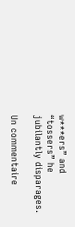w***ers” and “tossers” he jubilantly disparages.

Un commentaire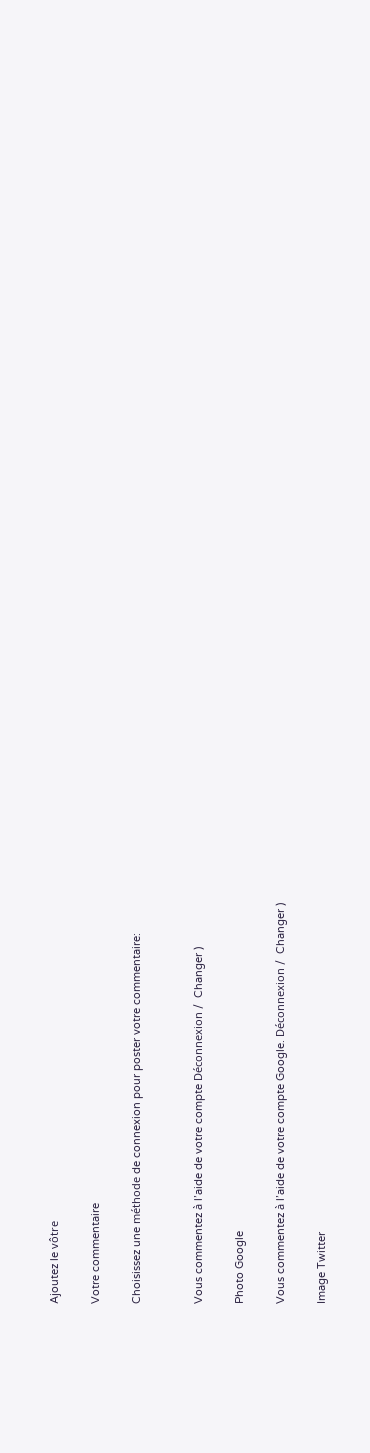Ajoutez le vôtre

Votre commentaire

Choisissez une méthode de connexion pour poster votre commentaire:


Vous commentez à l’aide de votre compte Déconnexion /  Changer )

Photo Google

Vous commentez à l’aide de votre compte Google. Déconnexion /  Changer )

Image Twitter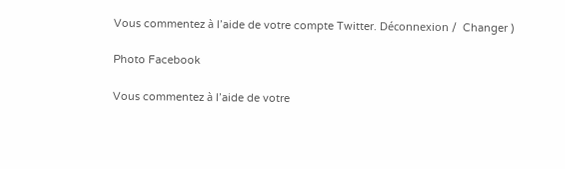Vous commentez à l’aide de votre compte Twitter. Déconnexion /  Changer )

Photo Facebook

Vous commentez à l’aide de votre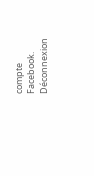compte Facebook. Déconnexion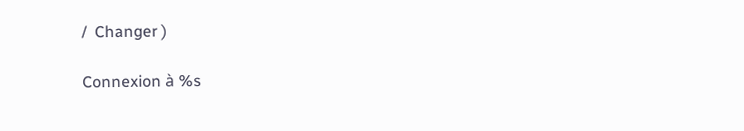/  Changer )

Connexion à %s